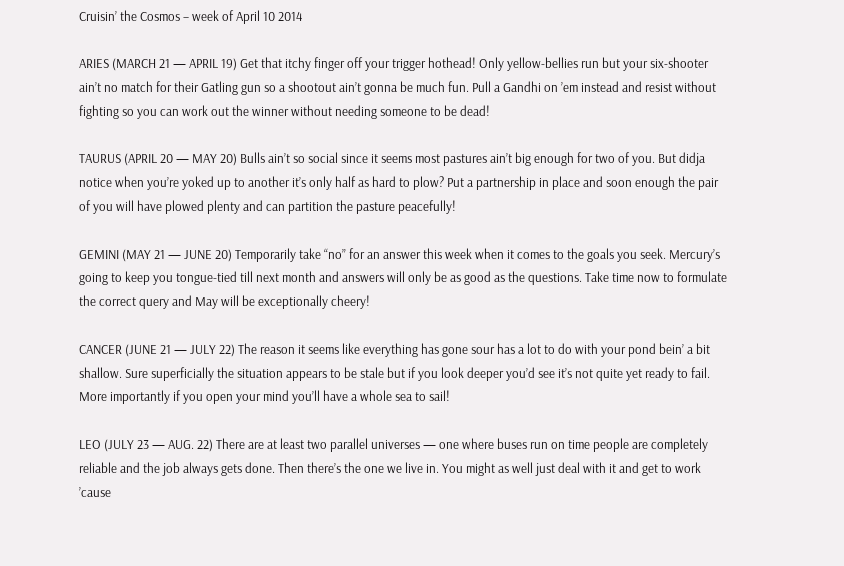Cruisin’ the Cosmos – week of April 10 2014

ARIES (MARCH 21 — APRIL 19) Get that itchy finger off your trigger hothead! Only yellow-bellies run but your six-shooter ain’t no match for their Gatling gun so a shootout ain’t gonna be much fun. Pull a Gandhi on ’em instead and resist without fighting so you can work out the winner without needing someone to be dead!

TAURUS (APRIL 20 — MAY 20) Bulls ain’t so social since it seems most pastures ain’t big enough for two of you. But didja notice when you’re yoked up to another it’s only half as hard to plow? Put a partnership in place and soon enough the pair of you will have plowed plenty and can partition the pasture peacefully!

GEMINI (MAY 21 — JUNE 20) Temporarily take “no” for an answer this week when it comes to the goals you seek. Mercury’s going to keep you tongue-tied till next month and answers will only be as good as the questions. Take time now to formulate the correct query and May will be exceptionally cheery!

CANCER (JUNE 21 — JULY 22) The reason it seems like everything has gone sour has a lot to do with your pond bein’ a bit shallow. Sure superficially the situation appears to be stale but if you look deeper you’d see it’s not quite yet ready to fail. More importantly if you open your mind you’ll have a whole sea to sail!

LEO (JULY 23 — AUG. 22) There are at least two parallel universes — one where buses run on time people are completely reliable and the job always gets done. Then there’s the one we live in. You might as well just deal with it and get to work ’cause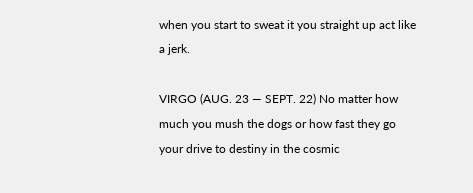when you start to sweat it you straight up act like a jerk.

VIRGO (AUG. 23 — SEPT. 22) No matter how much you mush the dogs or how fast they go your drive to destiny in the cosmic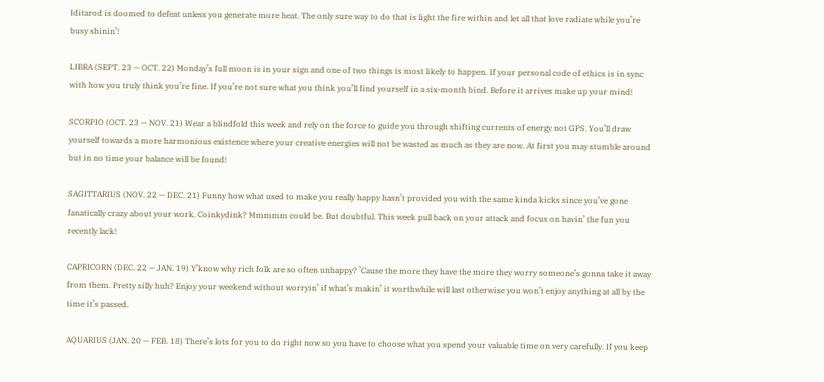Iditarod is doomed to defeat unless you generate more heat. The only sure way to do that is light the fire within and let all that love radiate while you’re busy shinin’!

LIBRA (SEPT. 23 — OCT. 22) Monday’s full moon is in your sign and one of two things is most likely to happen. If your personal code of ethics is in sync with how you truly think you’re fine. If you’re not sure what you think you’ll find yourself in a six-month bind. Before it arrives make up your mind!

SCORPIO (OCT. 23 — NOV. 21) Wear a blindfold this week and rely on the force to guide you through shifting currents of energy not GPS. You’ll draw yourself towards a more harmonious existence where your creative energies will not be wasted as much as they are now. At first you may stumble around but in no time your balance will be found!

SAGITTARIUS (NOV. 22 — DEC. 21) Funny how what used to make you really happy hasn’t provided you with the same kinda kicks since you’ve gone fanatically crazy about your work. Coinkydink? Mmmmm could be. But doubtful. This week pull back on your attack and focus on havin’ the fun you recently lack!

CAPRICORN (DEC. 22 — JAN. 19) Y’know why rich folk are so often unhappy? ’Cause the more they have the more they worry someone’s gonna take it away from them. Pretty silly huh? Enjoy your weekend without worryin’ if what’s makin’ it worthwhile will last otherwise you won’t enjoy anything at all by the time it’s passed.

AQUARIUS (JAN. 20 — FEB. 18) There’s lots for you to do right now so you have to choose what you spend your valuable time on very carefully. If you keep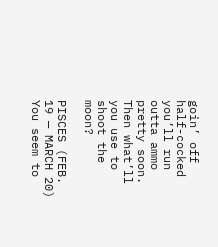goin’ off half-cocked you’ll run outta ammo pretty soon. Then what’ll you use to shoot the moon?

PISCES (FEB. 19 — MARCH 20) You seem to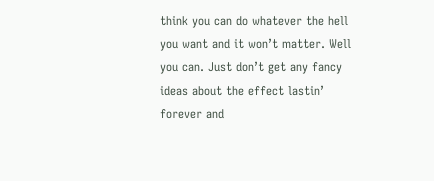think you can do whatever the hell you want and it won’t matter. Well you can. Just don’t get any fancy ideas about the effect lastin’ forever and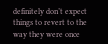definitely don’t expect things to revert to the way they were once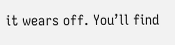it wears off. You’ll find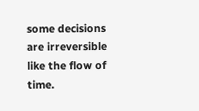some decisions are irreversible like the flow of time.